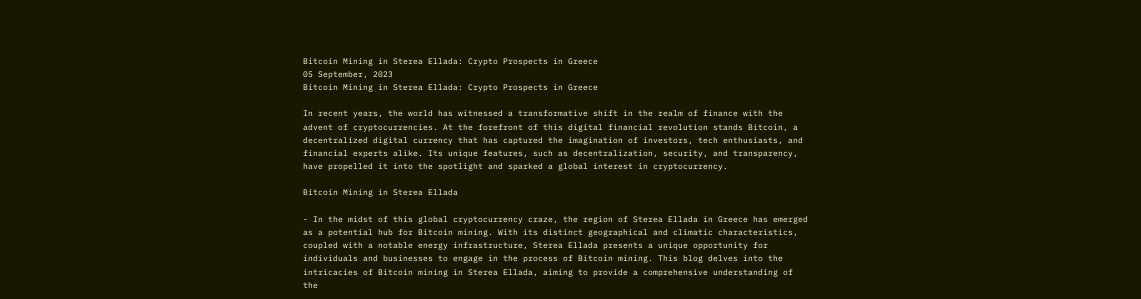Bitcoin Mining in Sterea Ellada: Crypto Prospects in Greece
05 September, 2023
Bitcoin Mining in Sterea Ellada: Crypto Prospects in Greece

In recent years, the world has witnessed a transformative shift in the realm of finance with the advent of cryptocurrencies. At the forefront of this digital financial revolution stands Bitcoin, a decentralized digital currency that has captured the imagination of investors, tech enthusiasts, and financial experts alike. Its unique features, such as decentralization, security, and transparency, have propelled it into the spotlight and sparked a global interest in cryptocurrency.

Bitcoin Mining in Sterea Ellada

- In the midst of this global cryptocurrency craze, the region of Sterea Ellada in Greece has emerged as a potential hub for Bitcoin mining. With its distinct geographical and climatic characteristics, coupled with a notable energy infrastructure, Sterea Ellada presents a unique opportunity for individuals and businesses to engage in the process of Bitcoin mining. This blog delves into the intricacies of Bitcoin mining in Sterea Ellada, aiming to provide a comprehensive understanding of the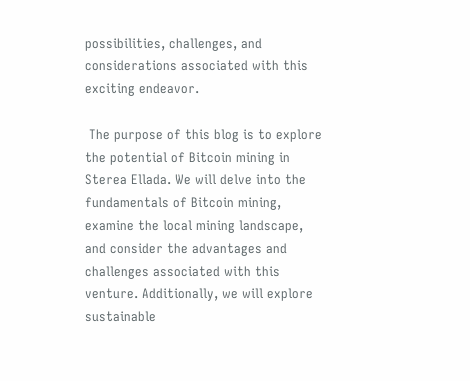possibilities, challenges, and considerations associated with this exciting endeavor.

 The purpose of this blog is to explore the potential of Bitcoin mining in Sterea Ellada. We will delve into the fundamentals of Bitcoin mining, examine the local mining landscape, and consider the advantages and challenges associated with this venture. Additionally, we will explore sustainable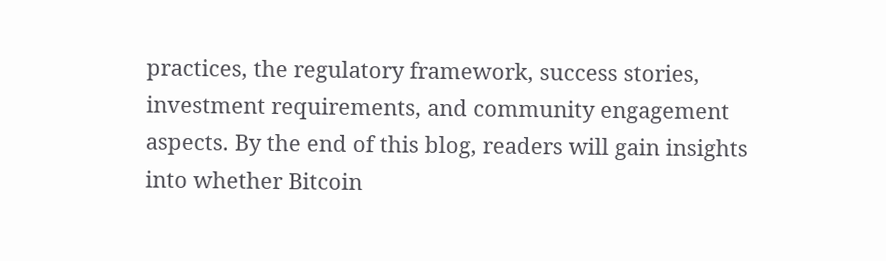practices, the regulatory framework, success stories, investment requirements, and community engagement aspects. By the end of this blog, readers will gain insights into whether Bitcoin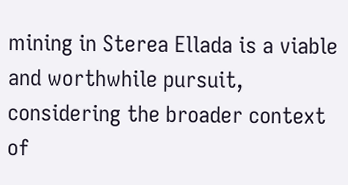mining in Sterea Ellada is a viable and worthwhile pursuit, considering the broader context of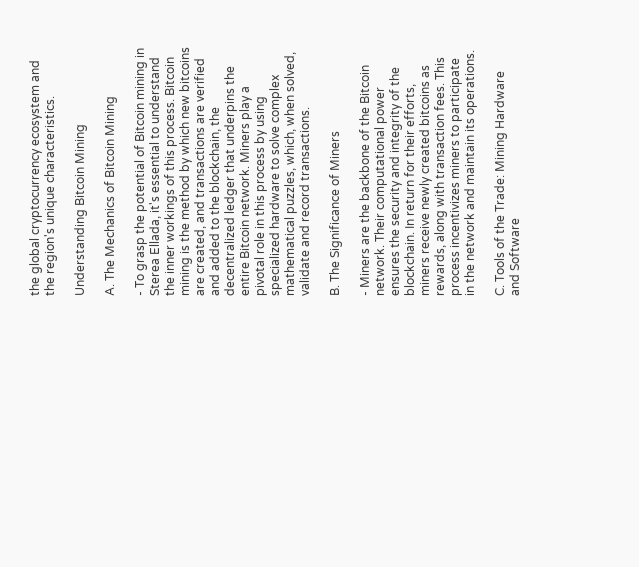the global cryptocurrency ecosystem and the region's unique characteristics.

Understanding Bitcoin Mining

A. The Mechanics of Bitcoin Mining

- To grasp the potential of Bitcoin mining in Sterea Ellada, it's essential to understand the inner workings of this process. Bitcoin mining is the method by which new bitcoins are created, and transactions are verified and added to the blockchain, the decentralized ledger that underpins the entire Bitcoin network. Miners play a pivotal role in this process by using specialized hardware to solve complex mathematical puzzles, which, when solved, validate and record transactions.

B. The Significance of Miners

- Miners are the backbone of the Bitcoin network. Their computational power ensures the security and integrity of the blockchain. In return for their efforts, miners receive newly created bitcoins as rewards, along with transaction fees. This process incentivizes miners to participate in the network and maintain its operations.

C. Tools of the Trade: Mining Hardware and Software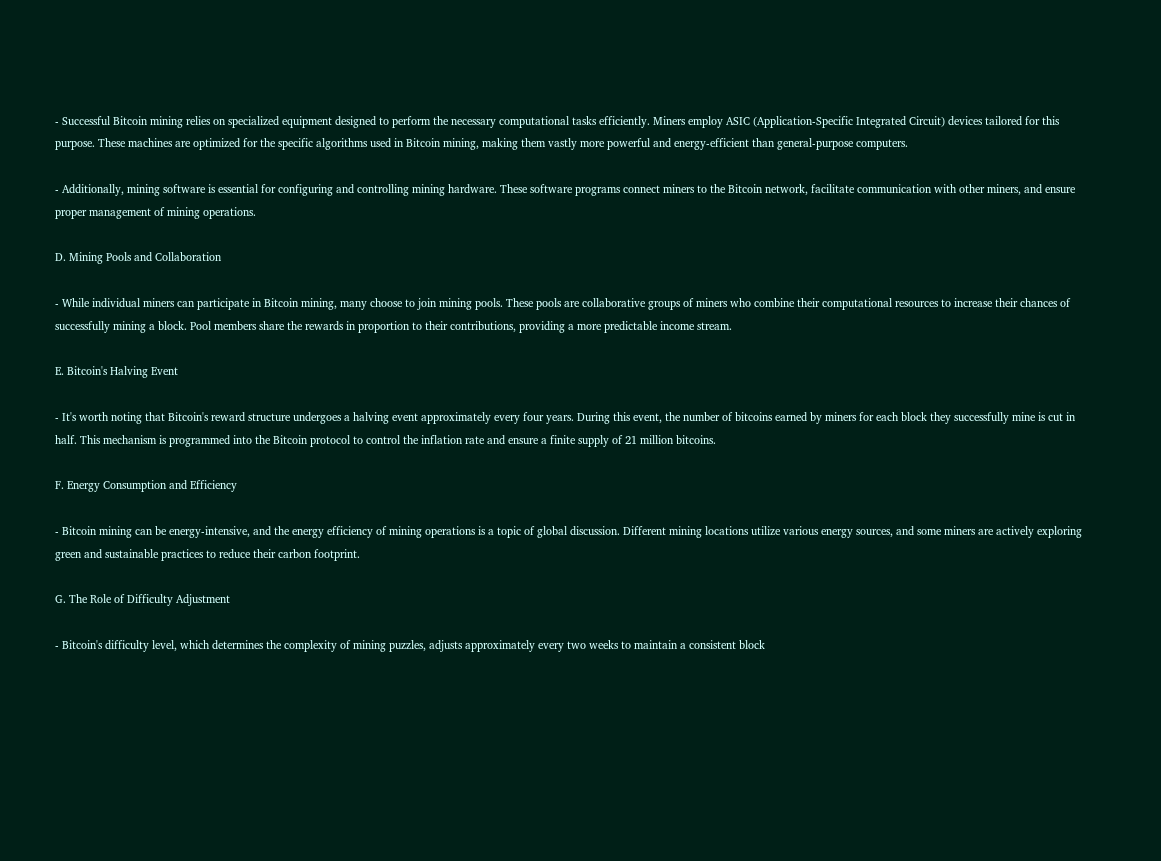- Successful Bitcoin mining relies on specialized equipment designed to perform the necessary computational tasks efficiently. Miners employ ASIC (Application-Specific Integrated Circuit) devices tailored for this purpose. These machines are optimized for the specific algorithms used in Bitcoin mining, making them vastly more powerful and energy-efficient than general-purpose computers.

- Additionally, mining software is essential for configuring and controlling mining hardware. These software programs connect miners to the Bitcoin network, facilitate communication with other miners, and ensure proper management of mining operations.

D. Mining Pools and Collaboration

- While individual miners can participate in Bitcoin mining, many choose to join mining pools. These pools are collaborative groups of miners who combine their computational resources to increase their chances of successfully mining a block. Pool members share the rewards in proportion to their contributions, providing a more predictable income stream.

E. Bitcoin's Halving Event

- It's worth noting that Bitcoin's reward structure undergoes a halving event approximately every four years. During this event, the number of bitcoins earned by miners for each block they successfully mine is cut in half. This mechanism is programmed into the Bitcoin protocol to control the inflation rate and ensure a finite supply of 21 million bitcoins.

F. Energy Consumption and Efficiency

- Bitcoin mining can be energy-intensive, and the energy efficiency of mining operations is a topic of global discussion. Different mining locations utilize various energy sources, and some miners are actively exploring green and sustainable practices to reduce their carbon footprint.

G. The Role of Difficulty Adjustment

- Bitcoin's difficulty level, which determines the complexity of mining puzzles, adjusts approximately every two weeks to maintain a consistent block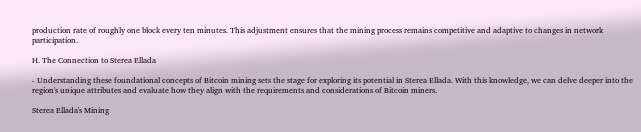production rate of roughly one block every ten minutes. This adjustment ensures that the mining process remains competitive and adaptive to changes in network participation.

H. The Connection to Sterea Ellada

- Understanding these foundational concepts of Bitcoin mining sets the stage for exploring its potential in Sterea Ellada. With this knowledge, we can delve deeper into the region's unique attributes and evaluate how they align with the requirements and considerations of Bitcoin miners.

Sterea Ellada's Mining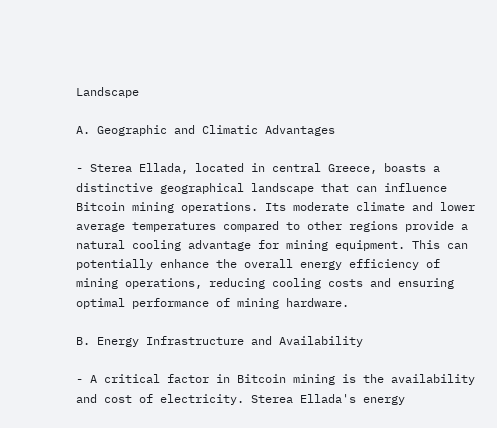Landscape

A. Geographic and Climatic Advantages

- Sterea Ellada, located in central Greece, boasts a distinctive geographical landscape that can influence Bitcoin mining operations. Its moderate climate and lower average temperatures compared to other regions provide a natural cooling advantage for mining equipment. This can potentially enhance the overall energy efficiency of mining operations, reducing cooling costs and ensuring optimal performance of mining hardware.

B. Energy Infrastructure and Availability

- A critical factor in Bitcoin mining is the availability and cost of electricity. Sterea Ellada's energy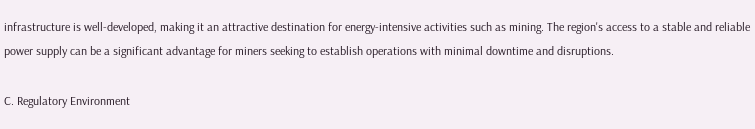infrastructure is well-developed, making it an attractive destination for energy-intensive activities such as mining. The region's access to a stable and reliable power supply can be a significant advantage for miners seeking to establish operations with minimal downtime and disruptions.

C. Regulatory Environment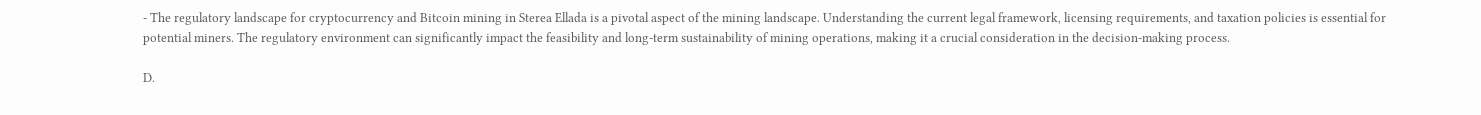- The regulatory landscape for cryptocurrency and Bitcoin mining in Sterea Ellada is a pivotal aspect of the mining landscape. Understanding the current legal framework, licensing requirements, and taxation policies is essential for potential miners. The regulatory environment can significantly impact the feasibility and long-term sustainability of mining operations, making it a crucial consideration in the decision-making process.

D.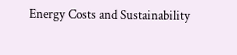Energy Costs and Sustainability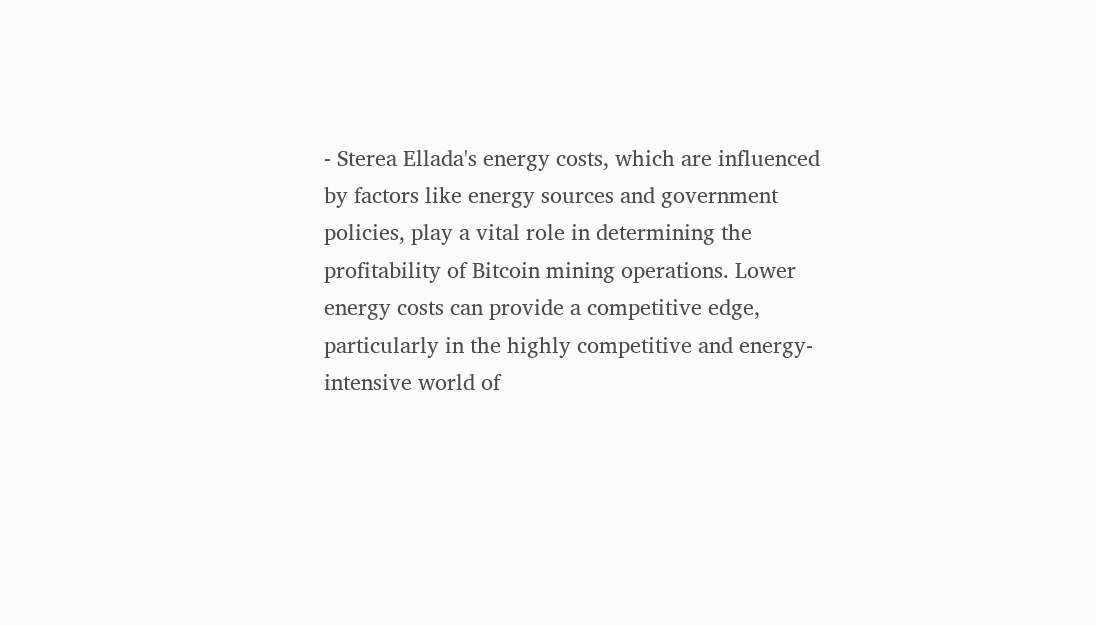- Sterea Ellada's energy costs, which are influenced by factors like energy sources and government policies, play a vital role in determining the profitability of Bitcoin mining operations. Lower energy costs can provide a competitive edge, particularly in the highly competitive and energy-intensive world of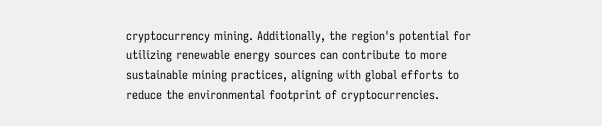cryptocurrency mining. Additionally, the region's potential for utilizing renewable energy sources can contribute to more sustainable mining practices, aligning with global efforts to reduce the environmental footprint of cryptocurrencies.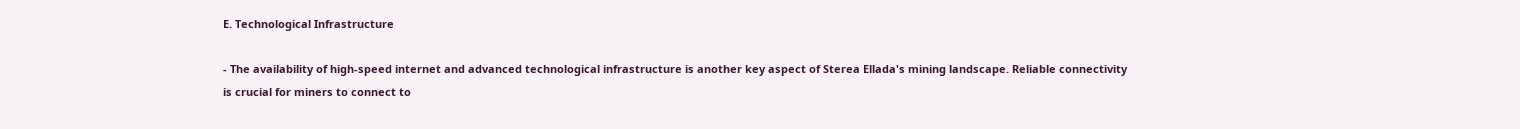E. Technological Infrastructure

- The availability of high-speed internet and advanced technological infrastructure is another key aspect of Sterea Ellada's mining landscape. Reliable connectivity is crucial for miners to connect to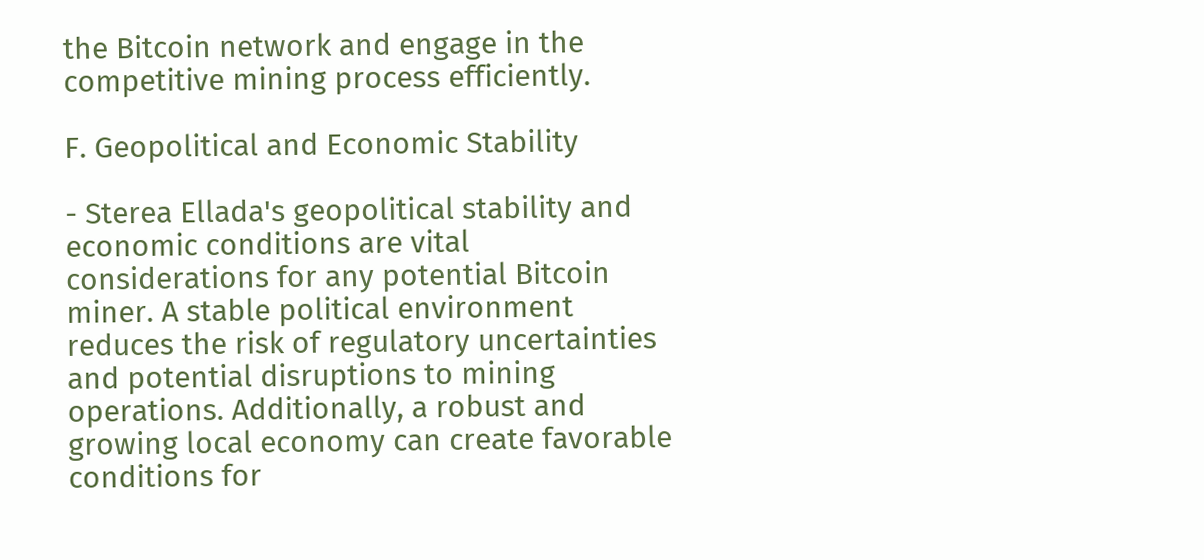the Bitcoin network and engage in the competitive mining process efficiently.

F. Geopolitical and Economic Stability

- Sterea Ellada's geopolitical stability and economic conditions are vital considerations for any potential Bitcoin miner. A stable political environment reduces the risk of regulatory uncertainties and potential disruptions to mining operations. Additionally, a robust and growing local economy can create favorable conditions for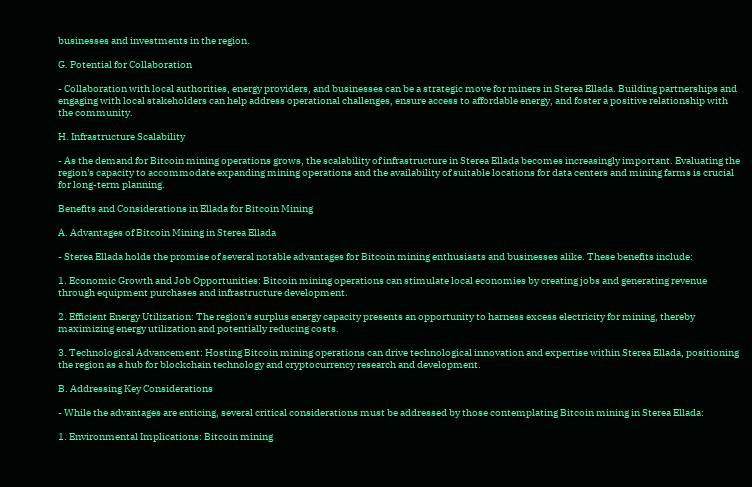businesses and investments in the region.

G. Potential for Collaboration

- Collaboration with local authorities, energy providers, and businesses can be a strategic move for miners in Sterea Ellada. Building partnerships and engaging with local stakeholders can help address operational challenges, ensure access to affordable energy, and foster a positive relationship with the community.

H. Infrastructure Scalability

- As the demand for Bitcoin mining operations grows, the scalability of infrastructure in Sterea Ellada becomes increasingly important. Evaluating the region's capacity to accommodate expanding mining operations and the availability of suitable locations for data centers and mining farms is crucial for long-term planning.

Benefits and Considerations in Ellada for Bitcoin Mining

A. Advantages of Bitcoin Mining in Sterea Ellada

- Sterea Ellada holds the promise of several notable advantages for Bitcoin mining enthusiasts and businesses alike. These benefits include:

1. Economic Growth and Job Opportunities: Bitcoin mining operations can stimulate local economies by creating jobs and generating revenue through equipment purchases and infrastructure development.

2. Efficient Energy Utilization: The region's surplus energy capacity presents an opportunity to harness excess electricity for mining, thereby maximizing energy utilization and potentially reducing costs.

3. Technological Advancement: Hosting Bitcoin mining operations can drive technological innovation and expertise within Sterea Ellada, positioning the region as a hub for blockchain technology and cryptocurrency research and development.

B. Addressing Key Considerations

- While the advantages are enticing, several critical considerations must be addressed by those contemplating Bitcoin mining in Sterea Ellada:

1. Environmental Implications: Bitcoin mining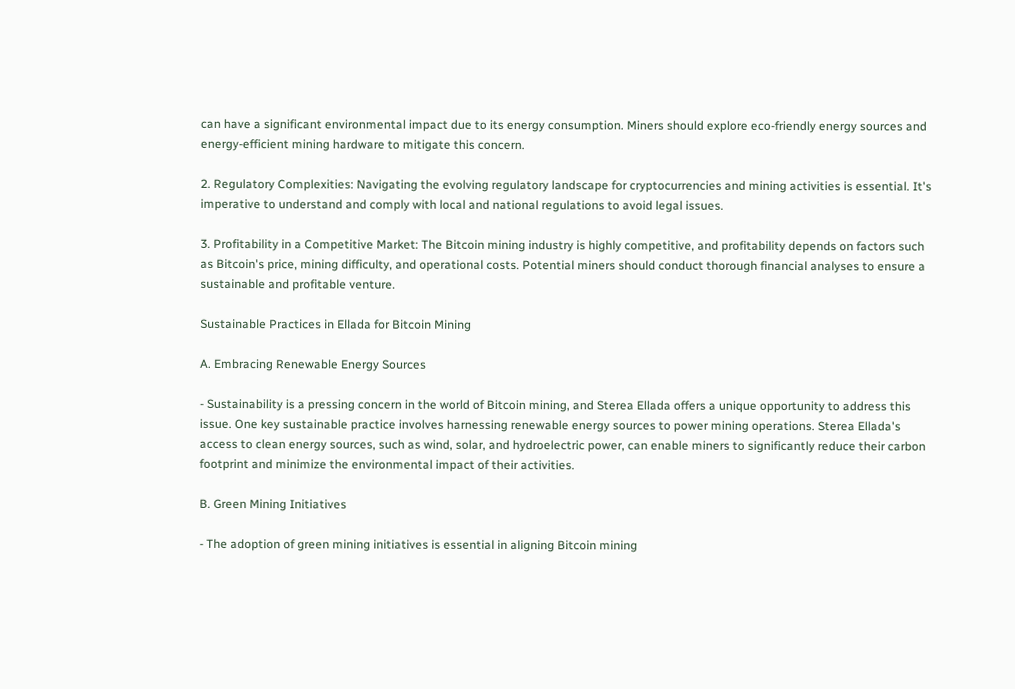can have a significant environmental impact due to its energy consumption. Miners should explore eco-friendly energy sources and energy-efficient mining hardware to mitigate this concern.

2. Regulatory Complexities: Navigating the evolving regulatory landscape for cryptocurrencies and mining activities is essential. It's imperative to understand and comply with local and national regulations to avoid legal issues.

3. Profitability in a Competitive Market: The Bitcoin mining industry is highly competitive, and profitability depends on factors such as Bitcoin's price, mining difficulty, and operational costs. Potential miners should conduct thorough financial analyses to ensure a sustainable and profitable venture.

Sustainable Practices in Ellada for Bitcoin Mining

A. Embracing Renewable Energy Sources

- Sustainability is a pressing concern in the world of Bitcoin mining, and Sterea Ellada offers a unique opportunity to address this issue. One key sustainable practice involves harnessing renewable energy sources to power mining operations. Sterea Ellada's access to clean energy sources, such as wind, solar, and hydroelectric power, can enable miners to significantly reduce their carbon footprint and minimize the environmental impact of their activities.

B. Green Mining Initiatives

- The adoption of green mining initiatives is essential in aligning Bitcoin mining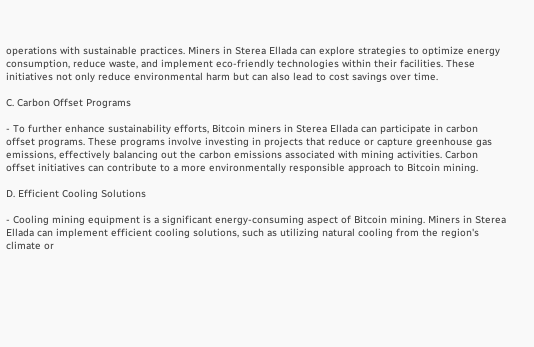operations with sustainable practices. Miners in Sterea Ellada can explore strategies to optimize energy consumption, reduce waste, and implement eco-friendly technologies within their facilities. These initiatives not only reduce environmental harm but can also lead to cost savings over time.

C. Carbon Offset Programs

- To further enhance sustainability efforts, Bitcoin miners in Sterea Ellada can participate in carbon offset programs. These programs involve investing in projects that reduce or capture greenhouse gas emissions, effectively balancing out the carbon emissions associated with mining activities. Carbon offset initiatives can contribute to a more environmentally responsible approach to Bitcoin mining.

D. Efficient Cooling Solutions

- Cooling mining equipment is a significant energy-consuming aspect of Bitcoin mining. Miners in Sterea Ellada can implement efficient cooling solutions, such as utilizing natural cooling from the region's climate or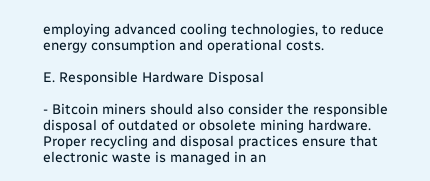employing advanced cooling technologies, to reduce energy consumption and operational costs.

E. Responsible Hardware Disposal

- Bitcoin miners should also consider the responsible disposal of outdated or obsolete mining hardware. Proper recycling and disposal practices ensure that electronic waste is managed in an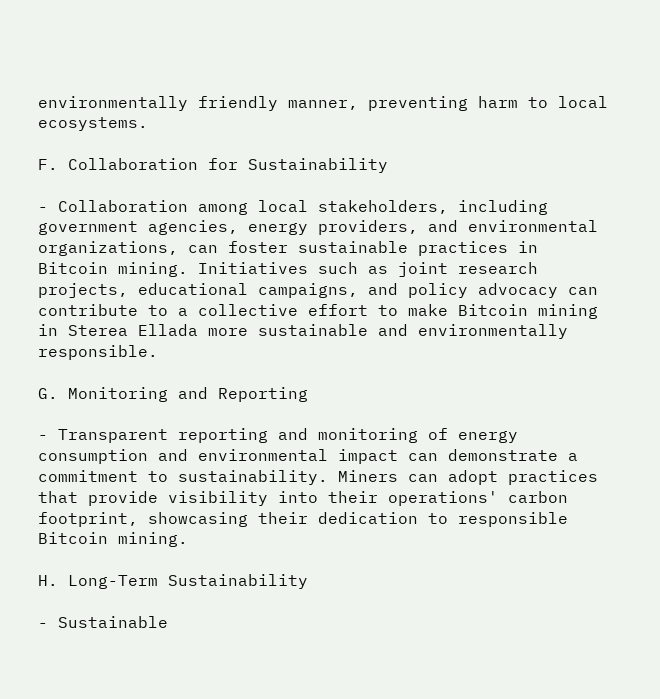environmentally friendly manner, preventing harm to local ecosystems.

F. Collaboration for Sustainability

- Collaboration among local stakeholders, including government agencies, energy providers, and environmental organizations, can foster sustainable practices in Bitcoin mining. Initiatives such as joint research projects, educational campaigns, and policy advocacy can contribute to a collective effort to make Bitcoin mining in Sterea Ellada more sustainable and environmentally responsible.

G. Monitoring and Reporting

- Transparent reporting and monitoring of energy consumption and environmental impact can demonstrate a commitment to sustainability. Miners can adopt practices that provide visibility into their operations' carbon footprint, showcasing their dedication to responsible Bitcoin mining.

H. Long-Term Sustainability

- Sustainable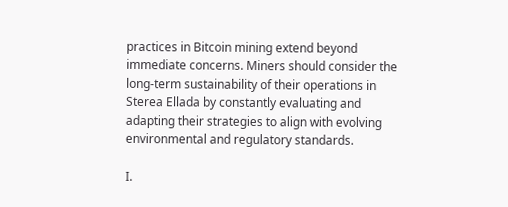practices in Bitcoin mining extend beyond immediate concerns. Miners should consider the long-term sustainability of their operations in Sterea Ellada by constantly evaluating and adapting their strategies to align with evolving environmental and regulatory standards.

I.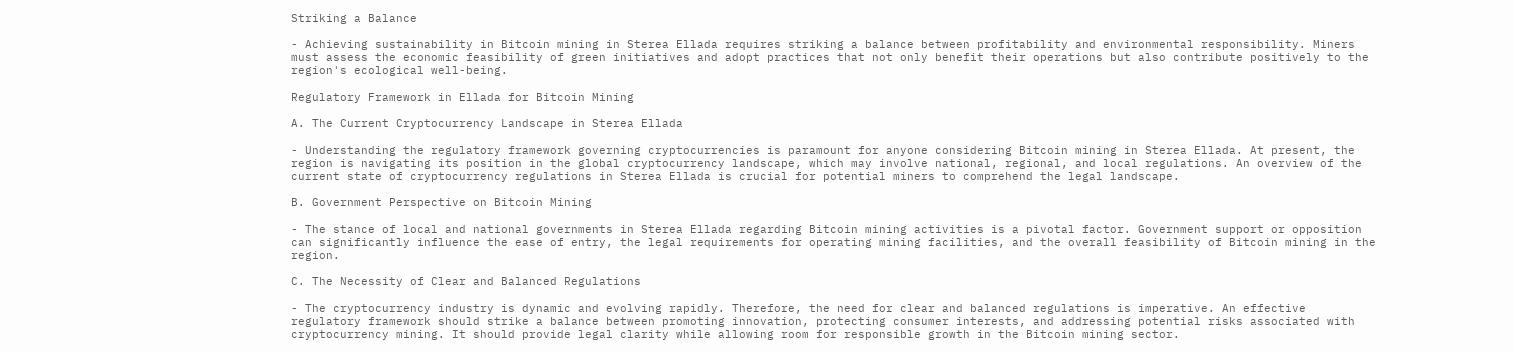Striking a Balance

- Achieving sustainability in Bitcoin mining in Sterea Ellada requires striking a balance between profitability and environmental responsibility. Miners must assess the economic feasibility of green initiatives and adopt practices that not only benefit their operations but also contribute positively to the region's ecological well-being.

Regulatory Framework in Ellada for Bitcoin Mining

A. The Current Cryptocurrency Landscape in Sterea Ellada

- Understanding the regulatory framework governing cryptocurrencies is paramount for anyone considering Bitcoin mining in Sterea Ellada. At present, the region is navigating its position in the global cryptocurrency landscape, which may involve national, regional, and local regulations. An overview of the current state of cryptocurrency regulations in Sterea Ellada is crucial for potential miners to comprehend the legal landscape.

B. Government Perspective on Bitcoin Mining

- The stance of local and national governments in Sterea Ellada regarding Bitcoin mining activities is a pivotal factor. Government support or opposition can significantly influence the ease of entry, the legal requirements for operating mining facilities, and the overall feasibility of Bitcoin mining in the region.

C. The Necessity of Clear and Balanced Regulations

- The cryptocurrency industry is dynamic and evolving rapidly. Therefore, the need for clear and balanced regulations is imperative. An effective regulatory framework should strike a balance between promoting innovation, protecting consumer interests, and addressing potential risks associated with cryptocurrency mining. It should provide legal clarity while allowing room for responsible growth in the Bitcoin mining sector.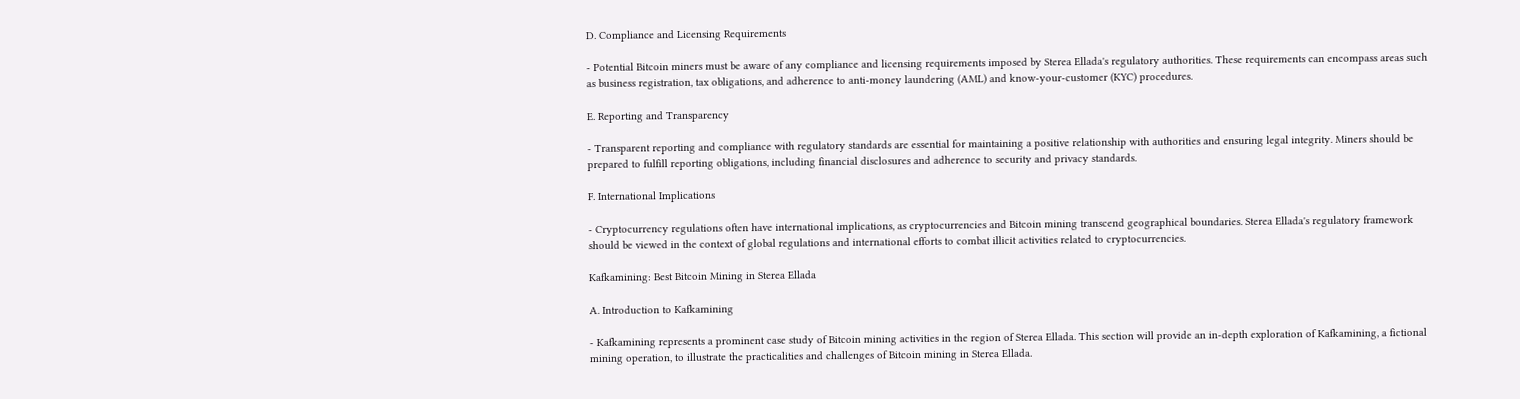D. Compliance and Licensing Requirements

- Potential Bitcoin miners must be aware of any compliance and licensing requirements imposed by Sterea Ellada's regulatory authorities. These requirements can encompass areas such as business registration, tax obligations, and adherence to anti-money laundering (AML) and know-your-customer (KYC) procedures.

E. Reporting and Transparency

- Transparent reporting and compliance with regulatory standards are essential for maintaining a positive relationship with authorities and ensuring legal integrity. Miners should be prepared to fulfill reporting obligations, including financial disclosures and adherence to security and privacy standards.

F. International Implications

- Cryptocurrency regulations often have international implications, as cryptocurrencies and Bitcoin mining transcend geographical boundaries. Sterea Ellada's regulatory framework should be viewed in the context of global regulations and international efforts to combat illicit activities related to cryptocurrencies.

Kafkamining: Best Bitcoin Mining in Sterea Ellada

A. Introduction to Kafkamining

- Kafkamining represents a prominent case study of Bitcoin mining activities in the region of Sterea Ellada. This section will provide an in-depth exploration of Kafkamining, a fictional mining operation, to illustrate the practicalities and challenges of Bitcoin mining in Sterea Ellada.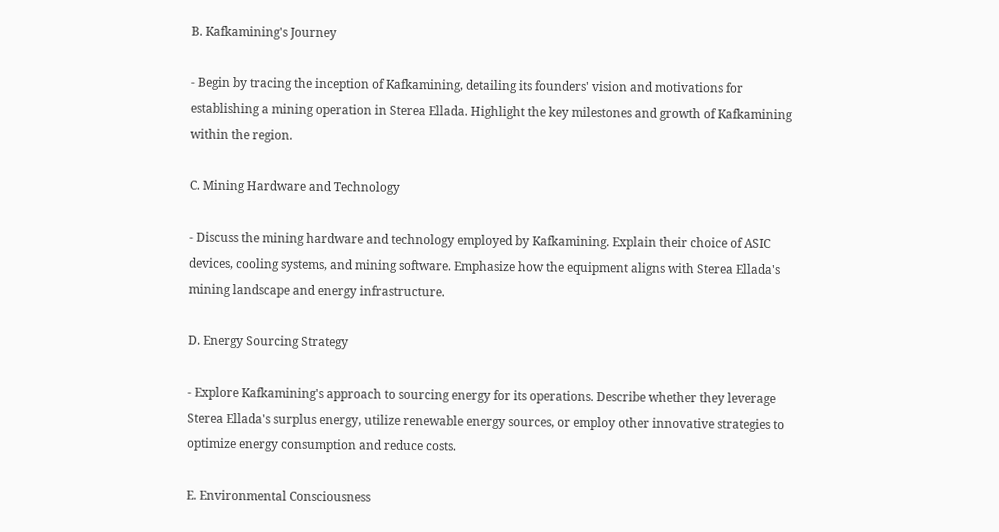B. Kafkamining's Journey

- Begin by tracing the inception of Kafkamining, detailing its founders' vision and motivations for establishing a mining operation in Sterea Ellada. Highlight the key milestones and growth of Kafkamining within the region.

C. Mining Hardware and Technology

- Discuss the mining hardware and technology employed by Kafkamining. Explain their choice of ASIC devices, cooling systems, and mining software. Emphasize how the equipment aligns with Sterea Ellada's mining landscape and energy infrastructure.

D. Energy Sourcing Strategy

- Explore Kafkamining's approach to sourcing energy for its operations. Describe whether they leverage Sterea Ellada's surplus energy, utilize renewable energy sources, or employ other innovative strategies to optimize energy consumption and reduce costs.

E. Environmental Consciousness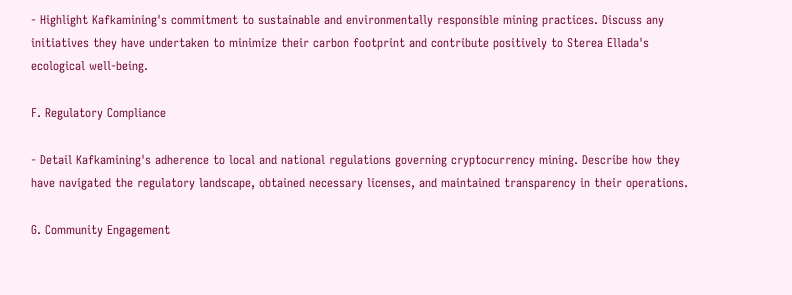- Highlight Kafkamining's commitment to sustainable and environmentally responsible mining practices. Discuss any initiatives they have undertaken to minimize their carbon footprint and contribute positively to Sterea Ellada's ecological well-being.

F. Regulatory Compliance

- Detail Kafkamining's adherence to local and national regulations governing cryptocurrency mining. Describe how they have navigated the regulatory landscape, obtained necessary licenses, and maintained transparency in their operations.

G. Community Engagement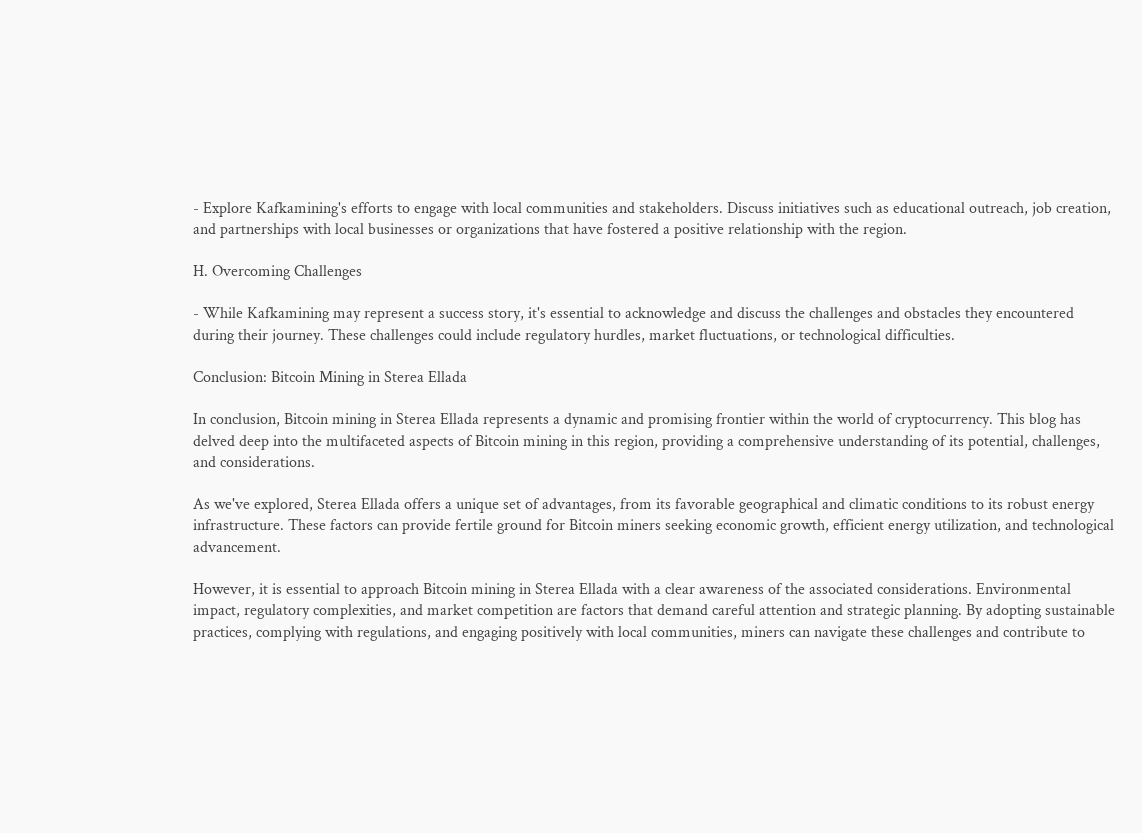- Explore Kafkamining's efforts to engage with local communities and stakeholders. Discuss initiatives such as educational outreach, job creation, and partnerships with local businesses or organizations that have fostered a positive relationship with the region.

H. Overcoming Challenges

- While Kafkamining may represent a success story, it's essential to acknowledge and discuss the challenges and obstacles they encountered during their journey. These challenges could include regulatory hurdles, market fluctuations, or technological difficulties.

Conclusion: Bitcoin Mining in Sterea Ellada

In conclusion, Bitcoin mining in Sterea Ellada represents a dynamic and promising frontier within the world of cryptocurrency. This blog has delved deep into the multifaceted aspects of Bitcoin mining in this region, providing a comprehensive understanding of its potential, challenges, and considerations.

As we've explored, Sterea Ellada offers a unique set of advantages, from its favorable geographical and climatic conditions to its robust energy infrastructure. These factors can provide fertile ground for Bitcoin miners seeking economic growth, efficient energy utilization, and technological advancement.

However, it is essential to approach Bitcoin mining in Sterea Ellada with a clear awareness of the associated considerations. Environmental impact, regulatory complexities, and market competition are factors that demand careful attention and strategic planning. By adopting sustainable practices, complying with regulations, and engaging positively with local communities, miners can navigate these challenges and contribute to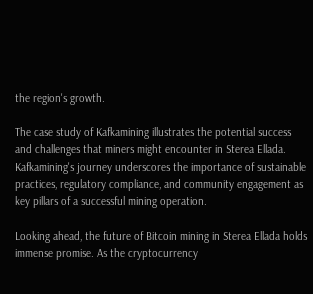the region's growth.

The case study of Kafkamining illustrates the potential success and challenges that miners might encounter in Sterea Ellada. Kafkamining's journey underscores the importance of sustainable practices, regulatory compliance, and community engagement as key pillars of a successful mining operation.

Looking ahead, the future of Bitcoin mining in Sterea Ellada holds immense promise. As the cryptocurrency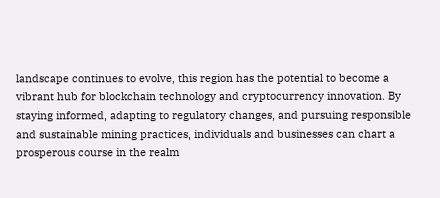landscape continues to evolve, this region has the potential to become a vibrant hub for blockchain technology and cryptocurrency innovation. By staying informed, adapting to regulatory changes, and pursuing responsible and sustainable mining practices, individuals and businesses can chart a prosperous course in the realm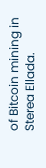of Bitcoin mining in Sterea Ellada.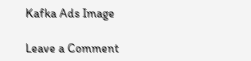Kafka Ads Image

Leave a Comment